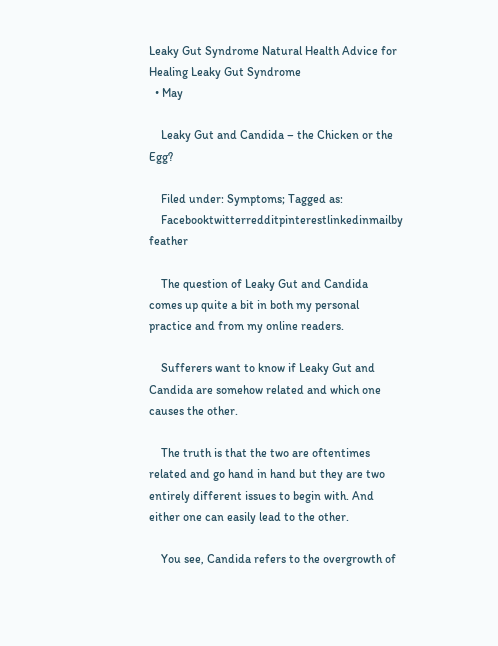Leaky Gut Syndrome Natural Health Advice for Healing Leaky Gut Syndrome
  • May

    Leaky Gut and Candida – the Chicken or the Egg?

    Filed under: Symptoms; Tagged as:
    Facebooktwitterredditpinterestlinkedinmailby feather

    The question of Leaky Gut and Candida comes up quite a bit in both my personal practice and from my online readers.

    Sufferers want to know if Leaky Gut and Candida are somehow related and which one causes the other.

    The truth is that the two are oftentimes related and go hand in hand but they are two entirely different issues to begin with. And either one can easily lead to the other.

    You see, Candida refers to the overgrowth of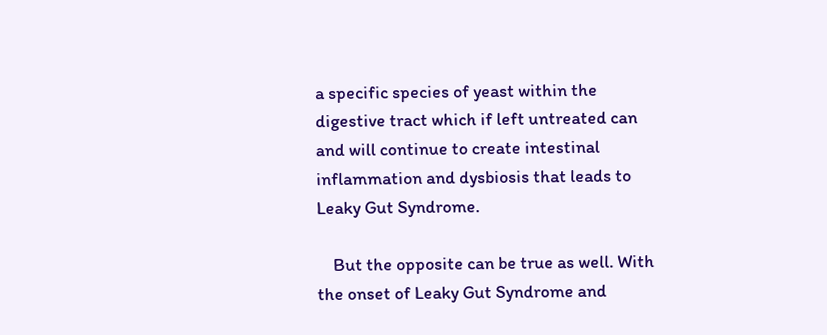a specific species of yeast within the digestive tract which if left untreated can and will continue to create intestinal inflammation and dysbiosis that leads to Leaky Gut Syndrome.

    But the opposite can be true as well. With the onset of Leaky Gut Syndrome and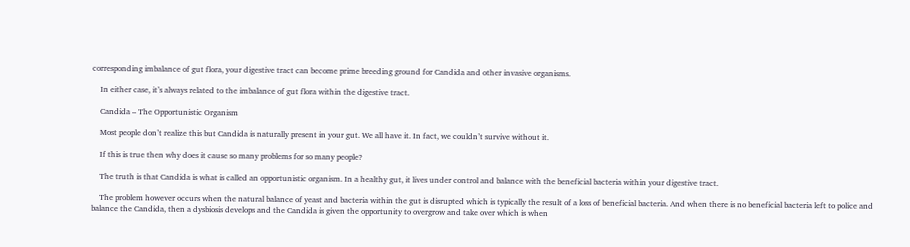corresponding imbalance of gut flora, your digestive tract can become prime breeding ground for Candida and other invasive organisms.

    In either case, it’s always related to the imbalance of gut flora within the digestive tract.

    Candida – The Opportunistic Organism

    Most people don’t realize this but Candida is naturally present in your gut. We all have it. In fact, we couldn’t survive without it.

    If this is true then why does it cause so many problems for so many people?

    The truth is that Candida is what is called an opportunistic organism. In a healthy gut, it lives under control and balance with the beneficial bacteria within your digestive tract.

    The problem however occurs when the natural balance of yeast and bacteria within the gut is disrupted which is typically the result of a loss of beneficial bacteria. And when there is no beneficial bacteria left to police and balance the Candida, then a dysbiosis develops and the Candida is given the opportunity to overgrow and take over which is when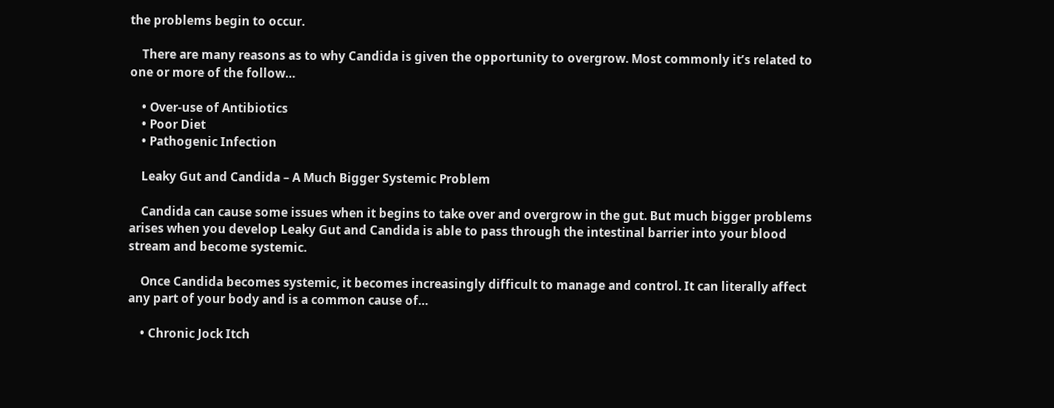the problems begin to occur.

    There are many reasons as to why Candida is given the opportunity to overgrow. Most commonly it’s related to one or more of the follow…

    • Over-use of Antibiotics
    • Poor Diet
    • Pathogenic Infection

    Leaky Gut and Candida – A Much Bigger Systemic Problem

    Candida can cause some issues when it begins to take over and overgrow in the gut. But much bigger problems arises when you develop Leaky Gut and Candida is able to pass through the intestinal barrier into your blood stream and become systemic.

    Once Candida becomes systemic, it becomes increasingly difficult to manage and control. It can literally affect any part of your body and is a common cause of…

    • Chronic Jock Itch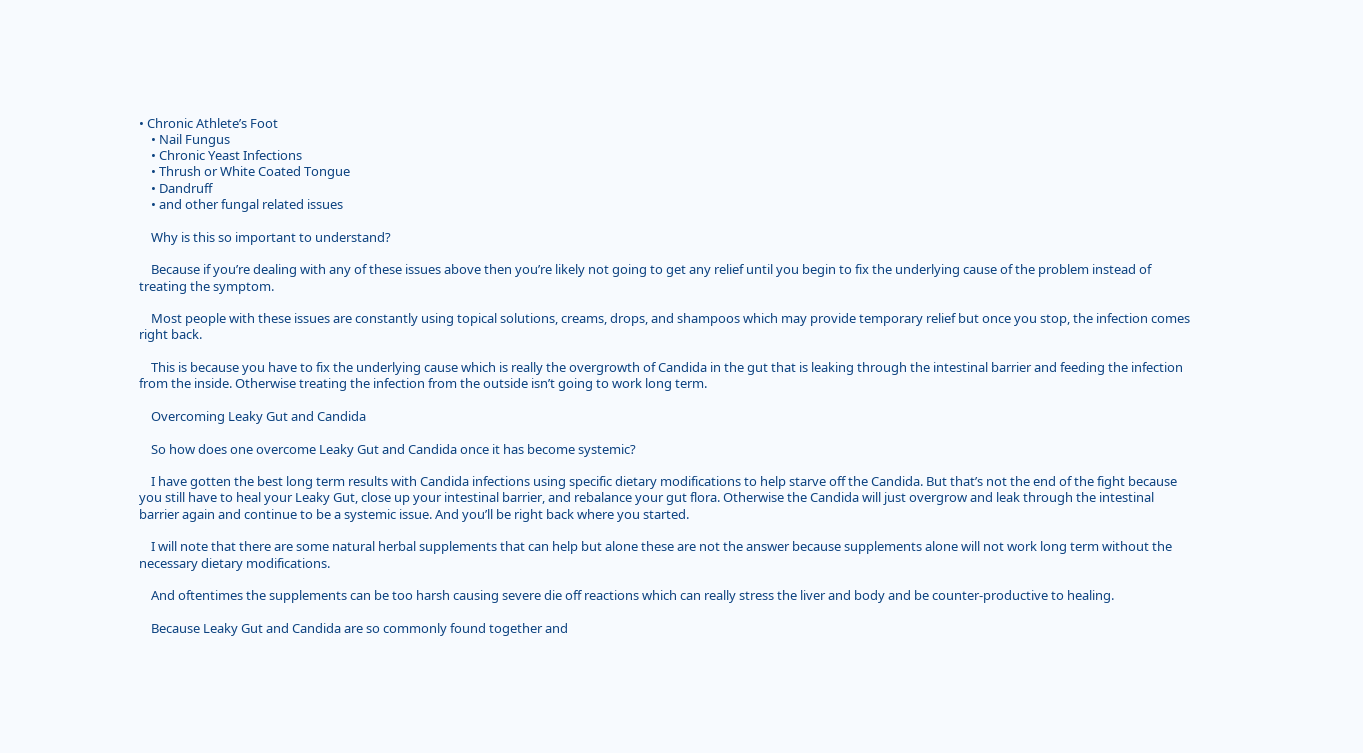• Chronic Athlete’s Foot
    • Nail Fungus
    • Chronic Yeast Infections
    • Thrush or White Coated Tongue
    • Dandruff
    • and other fungal related issues

    Why is this so important to understand?

    Because if you’re dealing with any of these issues above then you’re likely not going to get any relief until you begin to fix the underlying cause of the problem instead of treating the symptom.

    Most people with these issues are constantly using topical solutions, creams, drops, and shampoos which may provide temporary relief but once you stop, the infection comes right back.

    This is because you have to fix the underlying cause which is really the overgrowth of Candida in the gut that is leaking through the intestinal barrier and feeding the infection from the inside. Otherwise treating the infection from the outside isn’t going to work long term.

    Overcoming Leaky Gut and Candida

    So how does one overcome Leaky Gut and Candida once it has become systemic?

    I have gotten the best long term results with Candida infections using specific dietary modifications to help starve off the Candida. But that’s not the end of the fight because you still have to heal your Leaky Gut, close up your intestinal barrier, and rebalance your gut flora. Otherwise the Candida will just overgrow and leak through the intestinal barrier again and continue to be a systemic issue. And you’ll be right back where you started.

    I will note that there are some natural herbal supplements that can help but alone these are not the answer because supplements alone will not work long term without the necessary dietary modifications.

    And oftentimes the supplements can be too harsh causing severe die off reactions which can really stress the liver and body and be counter-productive to healing.

    Because Leaky Gut and Candida are so commonly found together and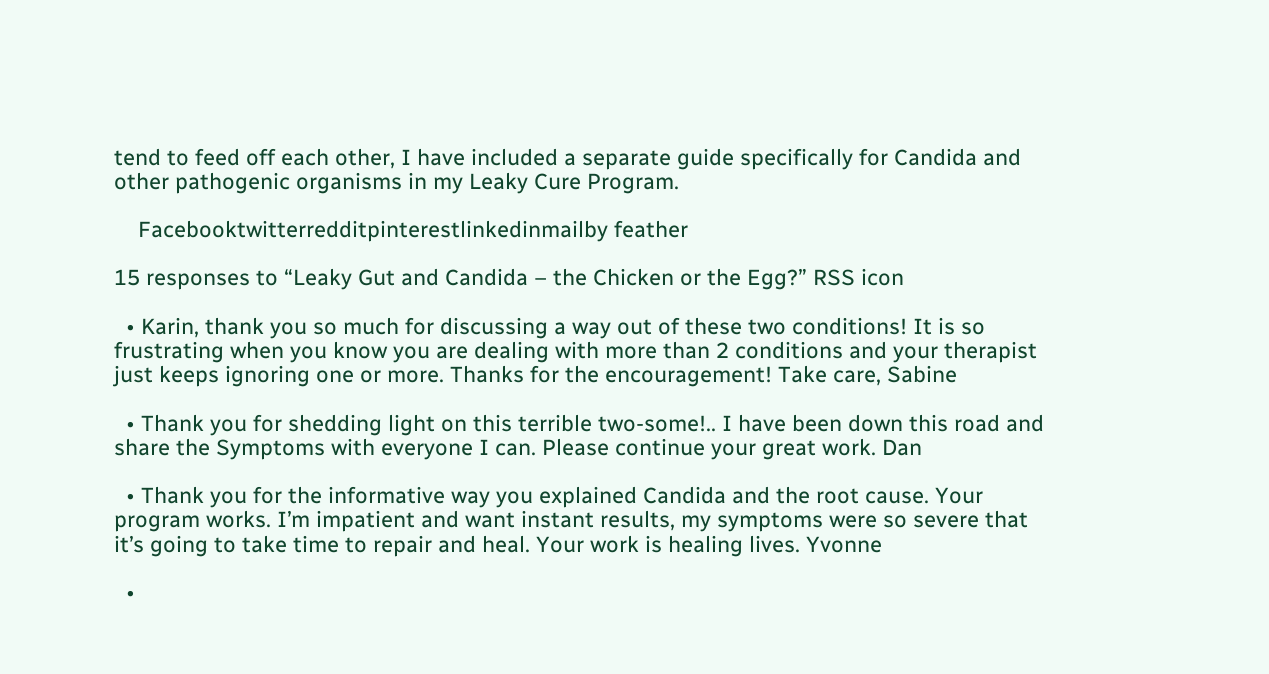tend to feed off each other, I have included a separate guide specifically for Candida and other pathogenic organisms in my Leaky Cure Program.

    Facebooktwitterredditpinterestlinkedinmailby feather

15 responses to “Leaky Gut and Candida – the Chicken or the Egg?” RSS icon

  • Karin, thank you so much for discussing a way out of these two conditions! It is so frustrating when you know you are dealing with more than 2 conditions and your therapist just keeps ignoring one or more. Thanks for the encouragement! Take care, Sabine

  • Thank you for shedding light on this terrible two-some!.. I have been down this road and share the Symptoms with everyone I can. Please continue your great work. Dan

  • Thank you for the informative way you explained Candida and the root cause. Your program works. I’m impatient and want instant results, my symptoms were so severe that it’s going to take time to repair and heal. Your work is healing lives. Yvonne

  •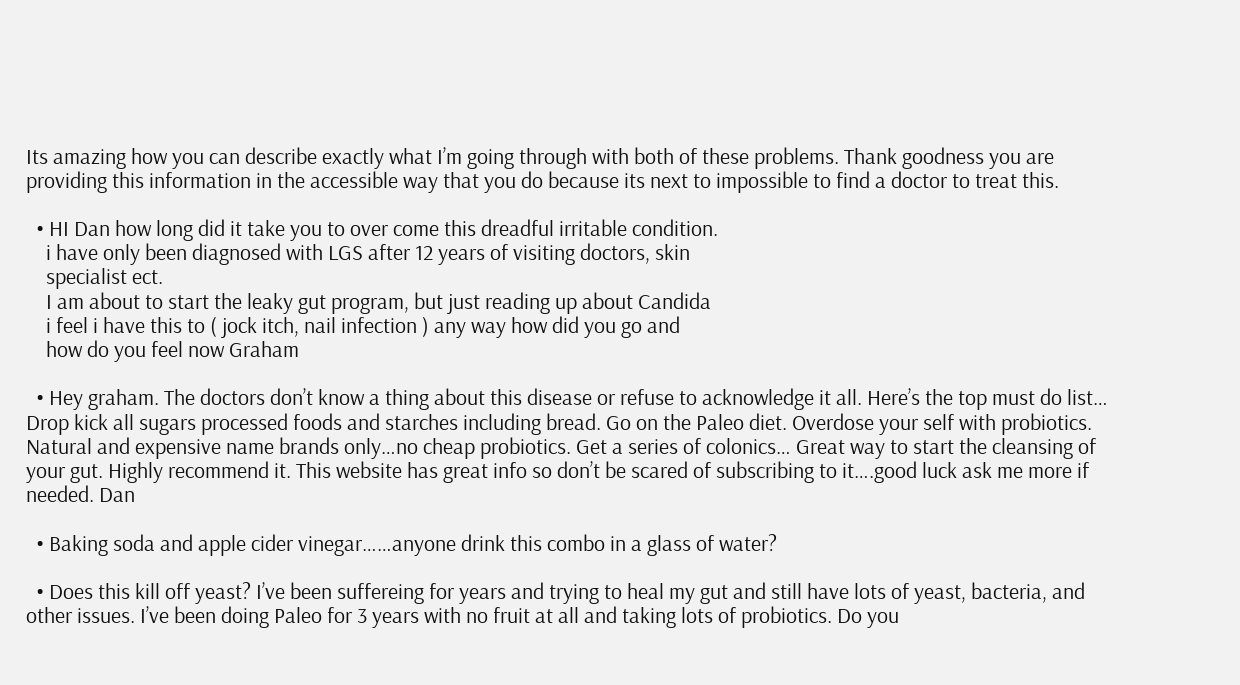Its amazing how you can describe exactly what I’m going through with both of these problems. Thank goodness you are providing this information in the accessible way that you do because its next to impossible to find a doctor to treat this.

  • HI Dan how long did it take you to over come this dreadful irritable condition.
    i have only been diagnosed with LGS after 12 years of visiting doctors, skin
    specialist ect.
    I am about to start the leaky gut program, but just reading up about Candida
    i feel i have this to ( jock itch, nail infection ) any way how did you go and
    how do you feel now Graham

  • Hey graham. The doctors don’t know a thing about this disease or refuse to acknowledge it all. Here’s the top must do list… Drop kick all sugars processed foods and starches including bread. Go on the Paleo diet. Overdose your self with probiotics. Natural and expensive name brands only…no cheap probiotics. Get a series of colonics… Great way to start the cleansing of your gut. Highly recommend it. This website has great info so don’t be scared of subscribing to it….good luck ask me more if needed. Dan

  • Baking soda and apple cider vinegar……anyone drink this combo in a glass of water?

  • Does this kill off yeast? I’ve been suffereing for years and trying to heal my gut and still have lots of yeast, bacteria, and other issues. I’ve been doing Paleo for 3 years with no fruit at all and taking lots of probiotics. Do you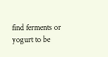find ferments or yogurt to be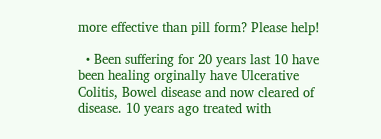more effective than pill form? Please help!

  • Been suffering for 20 years last 10 have been healing orginally have Ulcerative Colitis, Bowel disease and now cleared of disease. 10 years ago treated with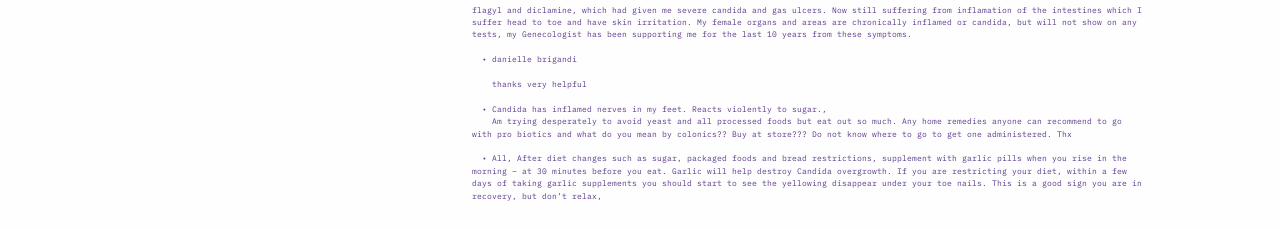flagyl and diclamine, which had given me severe candida and gas ulcers. Now still suffering from inflamation of the intestines which I suffer head to toe and have skin irritation. My female organs and areas are chronically inflamed or candida, but will not show on any tests, my Genecologist has been supporting me for the last 10 years from these symptoms.

  • danielle brigandi

    thanks very helpful

  • Candida has inflamed nerves in my feet. Reacts violently to sugar.,
    Am trying desperately to avoid yeast and all processed foods but eat out so much. Any home remedies anyone can recommend to go with pro biotics and what do you mean by colonics?? Buy at store??? Do not know where to go to get one administered. Thx

  • All, After diet changes such as sugar, packaged foods and bread restrictions, supplement with garlic pills when you rise in the morning – at 30 minutes before you eat. Garlic will help destroy Candida overgrowth. If you are restricting your diet, within a few days of taking garlic supplements you should start to see the yellowing disappear under your toe nails. This is a good sign you are in recovery, but don’t relax,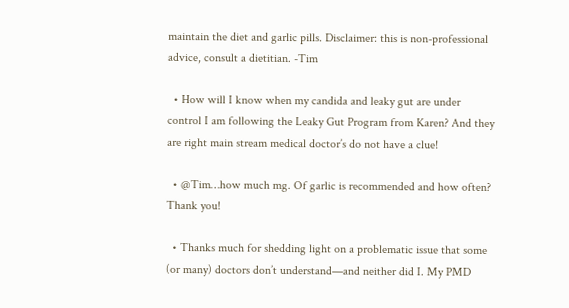maintain the diet and garlic pills. Disclaimer: this is non-professional advice, consult a dietitian. -Tim

  • How will I know when my candida and leaky gut are under control I am following the Leaky Gut Program from Karen? And they are right main stream medical doctor’s do not have a clue!

  • @Tim…how much mg. Of garlic is recommended and how often? Thank you!

  • Thanks much for shedding light on a problematic issue that some (or many) doctors don’t understand—and neither did I. My PMD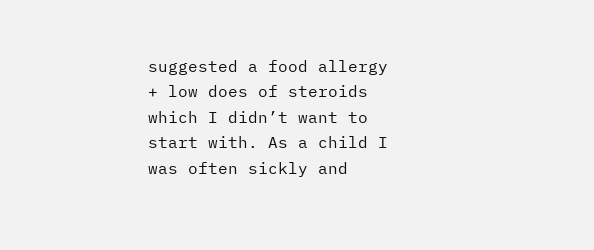suggested a food allergy + low does of steroids which I didn’t want to start with. As a child I was often sickly and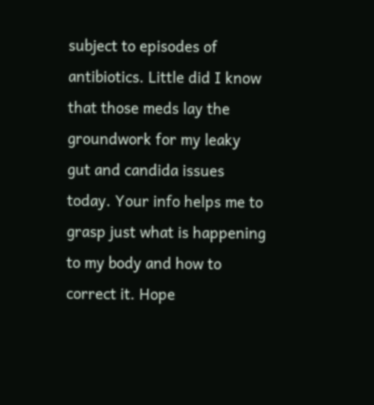subject to episodes of antibiotics. Little did I know that those meds lay the groundwork for my leaky gut and candida issues today. Your info helps me to grasp just what is happening to my body and how to correct it. Hope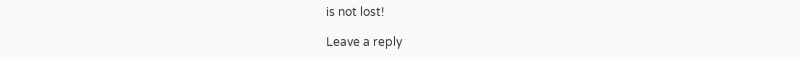is not lost!

Leave a reply